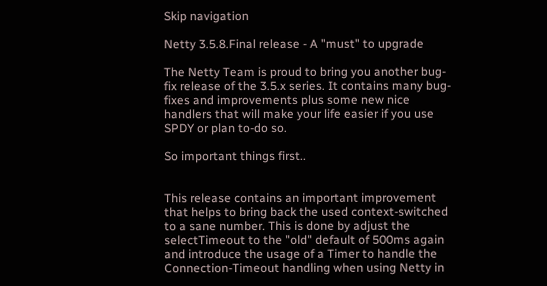Skip navigation

Netty 3.5.8.Final release - A "must" to upgrade

The Netty Team is proud to bring you another bug-fix release of the 3.5.x series. It contains many bug-fixes and improvements plus some new nice handlers that will make your life easier if you use SPDY or plan to-do so.

So important things first..


This release contains an important improvement that helps to bring back the used context-switched to a sane number. This is done by adjust the selectTimeout to the "old" default of 500ms again and introduce the usage of a Timer to handle the Connection-Timeout handling when using Netty in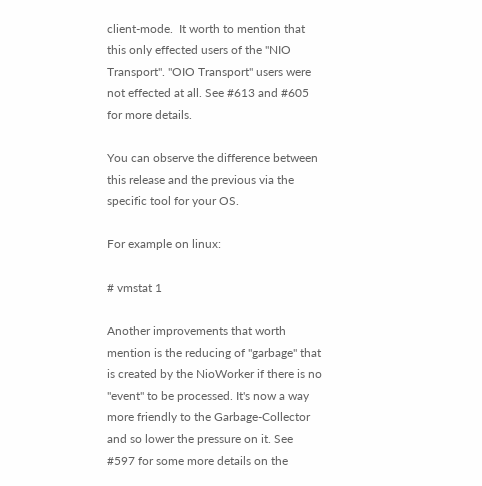client-mode.  It worth to mention that this only effected users of the "NIO Transport". "OIO Transport" users were not effected at all. See #613 and #605 for more details.

You can observe the difference between this release and the previous via the specific tool for your OS.

For example on linux:

# vmstat 1

Another improvements that worth mention is the reducing of "garbage" that is created by the NioWorker if there is no "event" to be processed. It's now a way more friendly to the Garbage-Collector and so lower the pressure on it. See #597 for some more details on the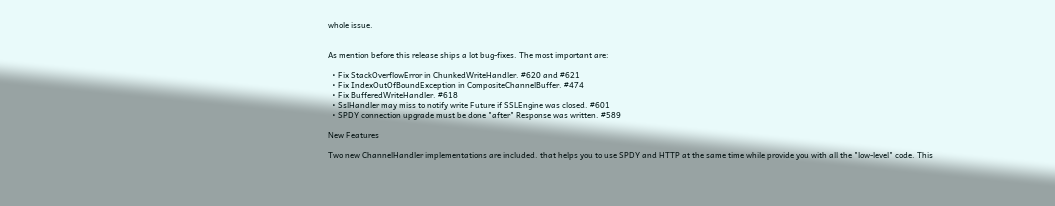whole issue.


As mention before this release ships a lot bug-fixes. The most important are:

  • Fix StackOverflowError in ChunkedWriteHandler. #620 and #621
  • Fix IndexOutOfBoundException in CompositeChannelBuffer. #474
  • Fix BufferedWriteHandler. #618
  • SslHandler may miss to notify write Future if SSLEngine was closed. #601
  • SPDY connection upgrade must be done "after" Response was written. #589

New Features

Two new ChannelHandler implementations are included. that helps you to use SPDY and HTTP at the same time while provide you with all the "low-level" code. This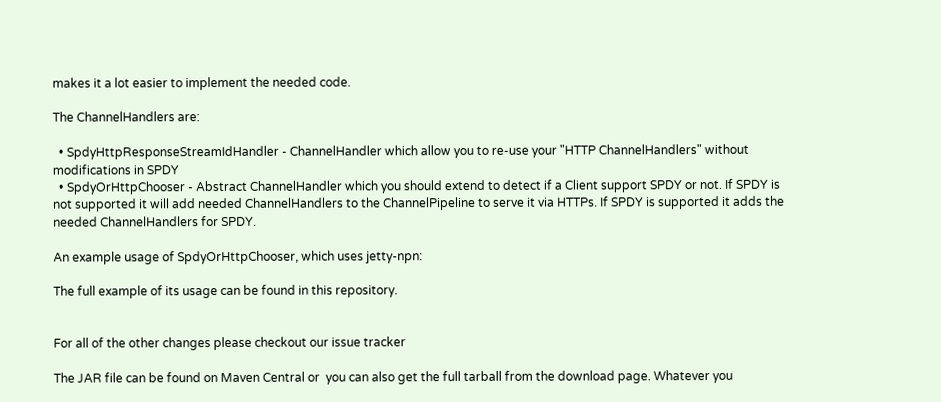makes it a lot easier to implement the needed code.

The ChannelHandlers are:

  • SpdyHttpResponseStreamIdHandler - ChannelHandler which allow you to re-use your "HTTP ChannelHandlers" without modifications in SPDY
  • SpdyOrHttpChooser - Abstract ChannelHandler which you should extend to detect if a Client support SPDY or not. If SPDY is not supported it will add needed ChannelHandlers to the ChannelPipeline to serve it via HTTPs. If SPDY is supported it adds the needed ChannelHandlers for SPDY.

An example usage of SpdyOrHttpChooser, which uses jetty-npn:

The full example of its usage can be found in this repository.


For all of the other changes please checkout our issue tracker

The JAR file can be found on Maven Central or  you can also get the full tarball from the download page. Whatever you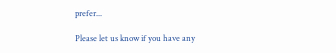prefer...

Please let us know if you have any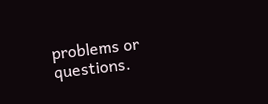problems or questions.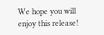We hope you will enjoy this release!